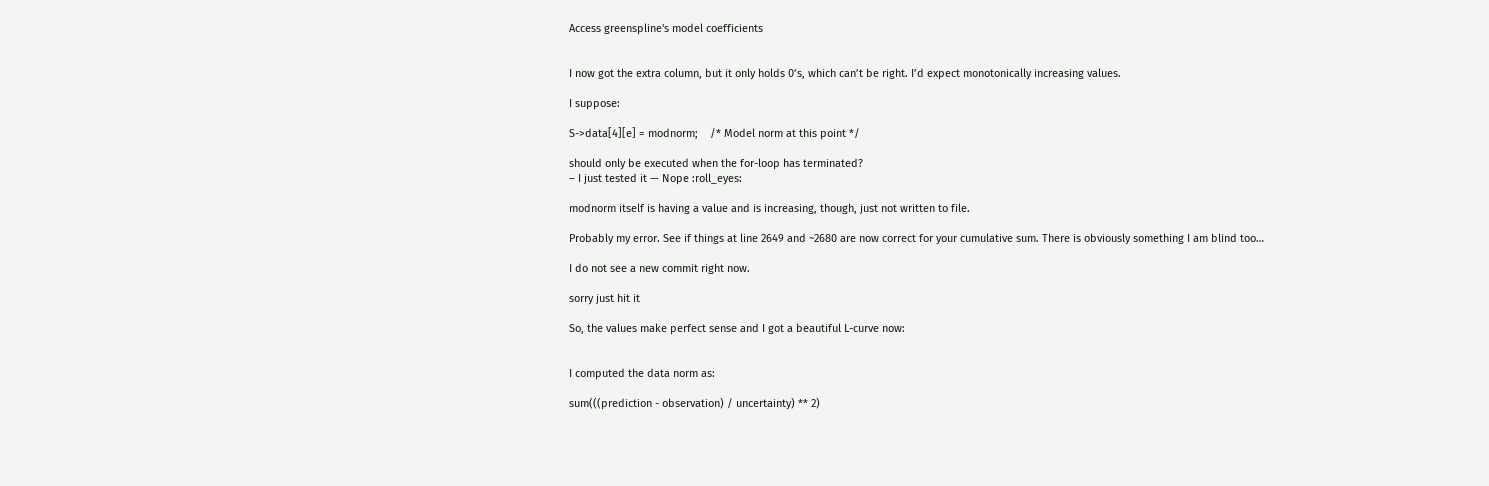Access greenspline's model coefficients


I now got the extra column, but it only holds 0’s, which can’t be right. I’d expect monotonically increasing values.

I suppose:

S->data[4][e] = modnorm;    /* Model norm at this point */

should only be executed when the for-loop has terminated?
– I just tested it — Nope :roll_eyes:

modnorm itself is having a value and is increasing, though, just not written to file.

Probably my error. See if things at line 2649 and ~2680 are now correct for your cumulative sum. There is obviously something I am blind too…

I do not see a new commit right now.

sorry just hit it

So, the values make perfect sense and I got a beautiful L-curve now:


I computed the data norm as:

sum(((prediction - observation) / uncertainty) ** 2)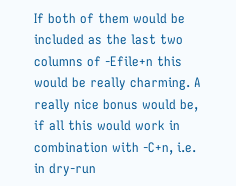If both of them would be included as the last two columns of -Efile+n this would be really charming. A really nice bonus would be, if all this would work in combination with -C+n, i.e. in dry-run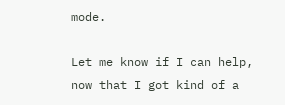mode.

Let me know if I can help, now that I got kind of a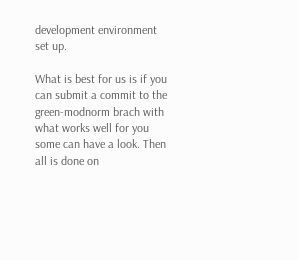development environment set up.

What is best for us is if you can submit a commit to the green-modnorm brach with what works well for you some can have a look. Then all is done on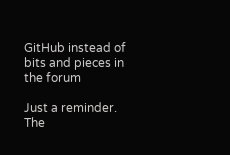GitHub instead of bits and pieces in the forum

Just a reminder. The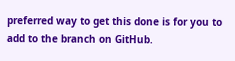preferred way to get this done is for you to add to the branch on GitHub.